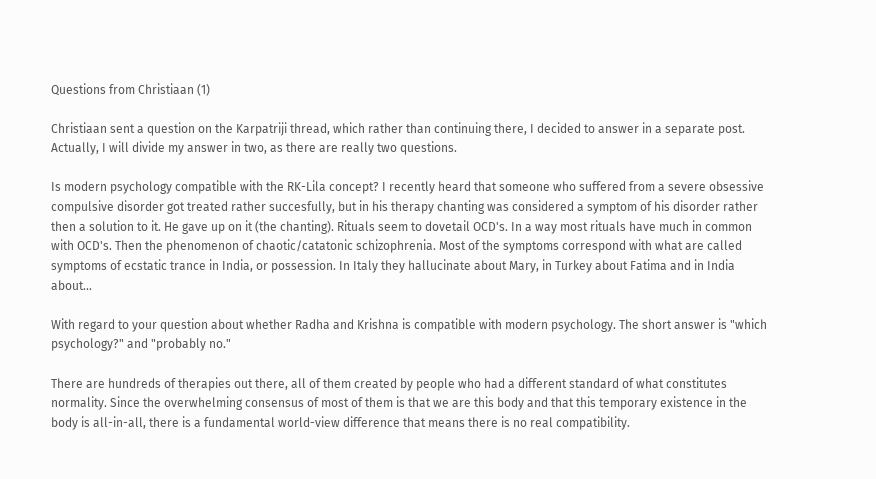Questions from Christiaan (1)

Christiaan sent a question on the Karpatriji thread, which rather than continuing there, I decided to answer in a separate post. Actually, I will divide my answer in two, as there are really two questions.

Is modern psychology compatible with the RK-Lila concept? I recently heard that someone who suffered from a severe obsessive compulsive disorder got treated rather succesfully, but in his therapy chanting was considered a symptom of his disorder rather then a solution to it. He gave up on it (the chanting). Rituals seem to dovetail OCD's. In a way most rituals have much in common with OCD's. Then the phenomenon of chaotic/catatonic schizophrenia. Most of the symptoms correspond with what are called symptoms of ecstatic trance in India, or possession. In Italy they hallucinate about Mary, in Turkey about Fatima and in India about...

With regard to your question about whether Radha and Krishna is compatible with modern psychology. The short answer is "which psychology?" and "probably no."

There are hundreds of therapies out there, all of them created by people who had a different standard of what constitutes normality. Since the overwhelming consensus of most of them is that we are this body and that this temporary existence in the body is all-in-all, there is a fundamental world-view difference that means there is no real compatibility.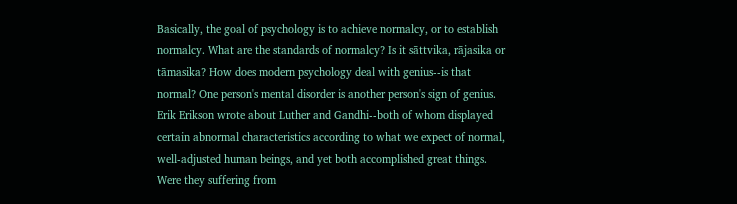Basically, the goal of psychology is to achieve normalcy, or to establish normalcy. What are the standards of normalcy? Is it sāttvika, rājasika or tāmasika? How does modern psychology deal with genius--is that normal? One person's mental disorder is another person's sign of genius. Erik Erikson wrote about Luther and Gandhi--both of whom displayed certain abnormal characteristics according to what we expect of normal, well-adjusted human beings, and yet both accomplished great things. Were they suffering from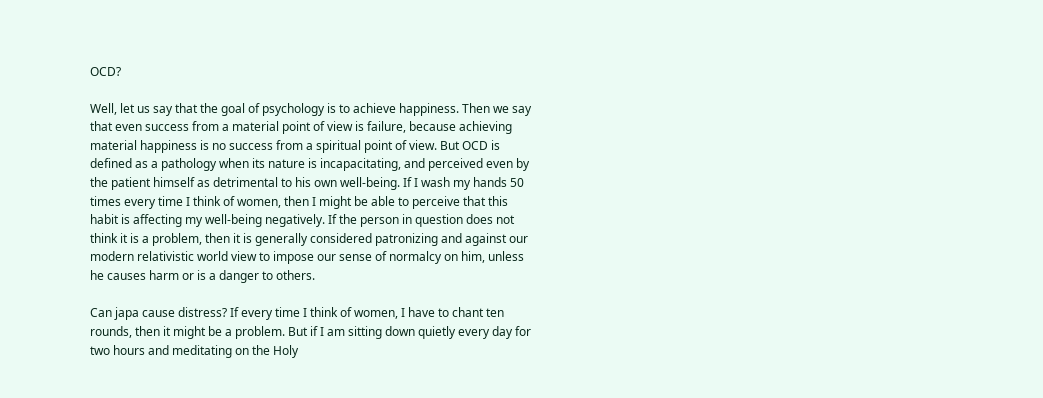OCD?

Well, let us say that the goal of psychology is to achieve happiness. Then we say that even success from a material point of view is failure, because achieving material happiness is no success from a spiritual point of view. But OCD is defined as a pathology when its nature is incapacitating, and perceived even by the patient himself as detrimental to his own well-being. If I wash my hands 50 times every time I think of women, then I might be able to perceive that this habit is affecting my well-being negatively. If the person in question does not think it is a problem, then it is generally considered patronizing and against our modern relativistic world view to impose our sense of normalcy on him, unless he causes harm or is a danger to others.

Can japa cause distress? If every time I think of women, I have to chant ten rounds, then it might be a problem. But if I am sitting down quietly every day for two hours and meditating on the Holy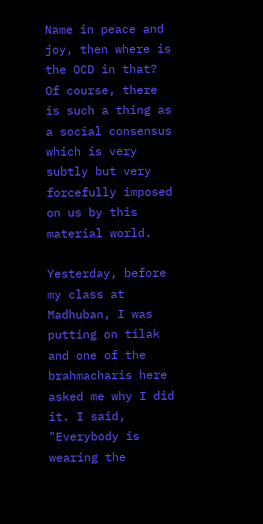Name in peace and joy, then where is the OCD in that? Of course, there is such a thing as a social consensus which is very subtly but very forcefully imposed on us by this material world.

Yesterday, before my class at Madhuban, I was putting on tilak and one of the brahmacharis here asked me why I did it. I said, "Everybody is wearing the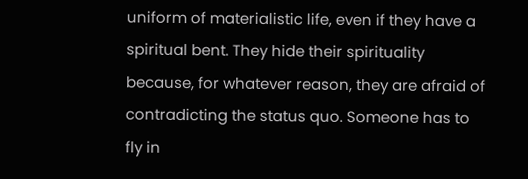uniform of materialistic life, even if they have a spiritual bent. They hide their spirituality because, for whatever reason, they are afraid of contradicting the status quo. Someone has to fly in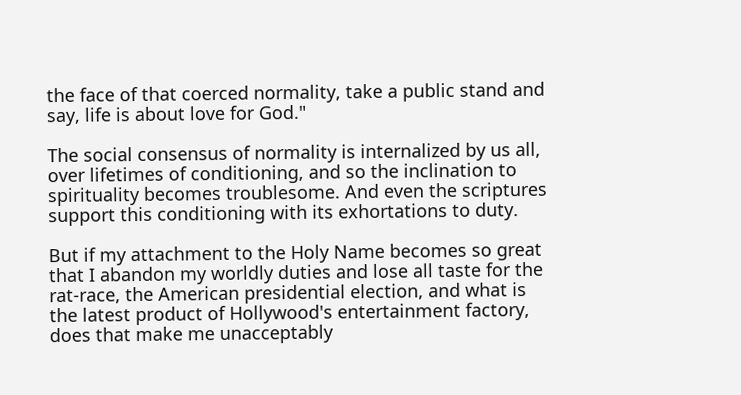the face of that coerced normality, take a public stand and say, life is about love for God."

The social consensus of normality is internalized by us all, over lifetimes of conditioning, and so the inclination to spirituality becomes troublesome. And even the scriptures support this conditioning with its exhortations to duty.

But if my attachment to the Holy Name becomes so great that I abandon my worldly duties and lose all taste for the rat-race, the American presidential election, and what is the latest product of Hollywood's entertainment factory, does that make me unacceptably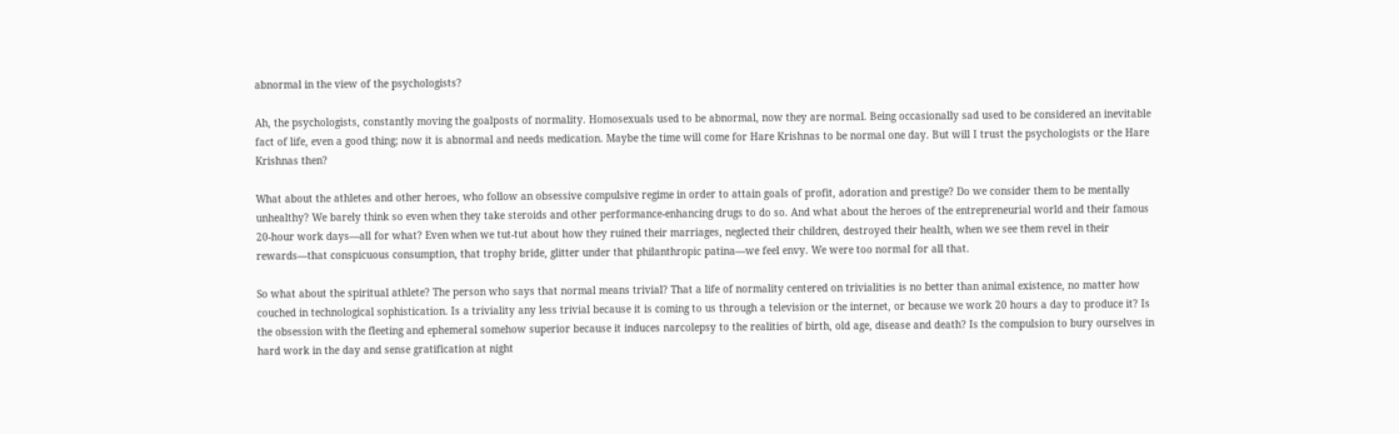abnormal in the view of the psychologists?

Ah, the psychologists, constantly moving the goalposts of normality. Homosexuals used to be abnormal, now they are normal. Being occasionally sad used to be considered an inevitable fact of life, even a good thing; now it is abnormal and needs medication. Maybe the time will come for Hare Krishnas to be normal one day. But will I trust the psychologists or the Hare Krishnas then?

What about the athletes and other heroes, who follow an obsessive compulsive regime in order to attain goals of profit, adoration and prestige? Do we consider them to be mentally unhealthy? We barely think so even when they take steroids and other performance-enhancing drugs to do so. And what about the heroes of the entrepreneurial world and their famous 20-hour work days—all for what? Even when we tut-tut about how they ruined their marriages, neglected their children, destroyed their health, when we see them revel in their rewards—that conspicuous consumption, that trophy bride, glitter under that philanthropic patina—we feel envy. We were too normal for all that.

So what about the spiritual athlete? The person who says that normal means trivial? That a life of normality centered on trivialities is no better than animal existence, no matter how couched in technological sophistication. Is a triviality any less trivial because it is coming to us through a television or the internet, or because we work 20 hours a day to produce it? Is the obsession with the fleeting and ephemeral somehow superior because it induces narcolepsy to the realities of birth, old age, disease and death? Is the compulsion to bury ourselves in hard work in the day and sense gratification at night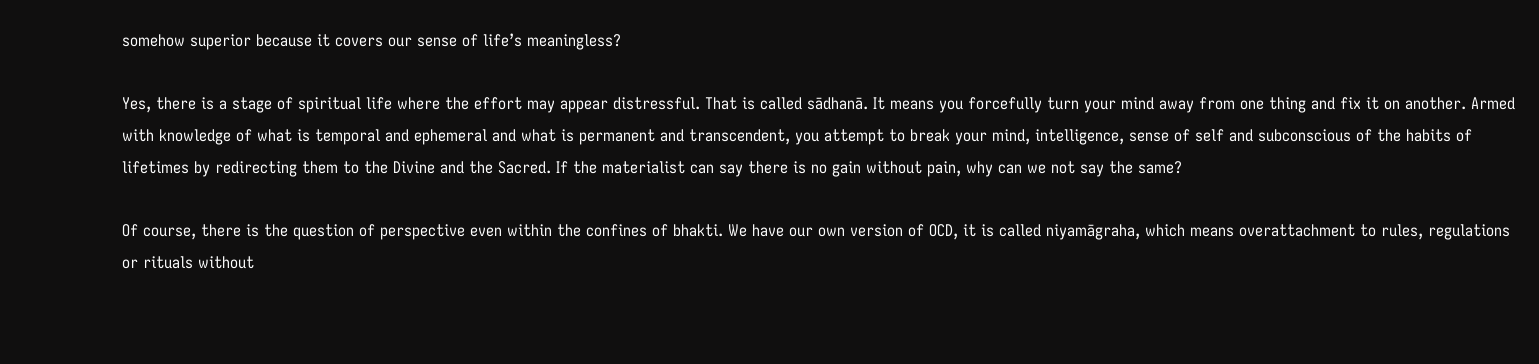somehow superior because it covers our sense of life’s meaningless?

Yes, there is a stage of spiritual life where the effort may appear distressful. That is called sādhanā. It means you forcefully turn your mind away from one thing and fix it on another. Armed with knowledge of what is temporal and ephemeral and what is permanent and transcendent, you attempt to break your mind, intelligence, sense of self and subconscious of the habits of lifetimes by redirecting them to the Divine and the Sacred. If the materialist can say there is no gain without pain, why can we not say the same?

Of course, there is the question of perspective even within the confines of bhakti. We have our own version of OCD, it is called niyamāgraha, which means overattachment to rules, regulations or rituals without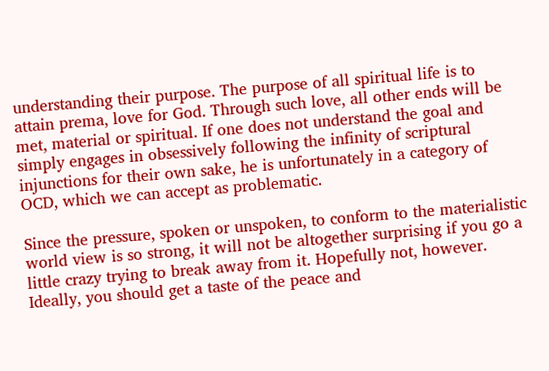understanding their purpose. The purpose of all spiritual life is to attain prema, love for God. Through such love, all other ends will be met, material or spiritual. If one does not understand the goal and simply engages in obsessively following the infinity of scriptural injunctions for their own sake, he is unfortunately in a category of OCD, which we can accept as problematic.

Since the pressure, spoken or unspoken, to conform to the materialistic world view is so strong, it will not be altogether surprising if you go a little crazy trying to break away from it. Hopefully not, however. Ideally, you should get a taste of the peace and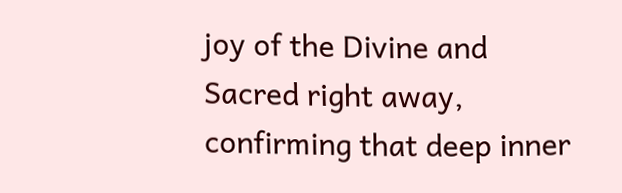joy of the Divine and Sacred right away, confirming that deep inner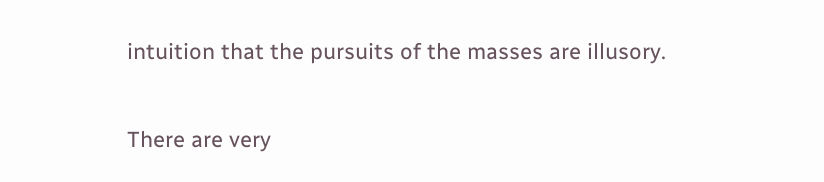intuition that the pursuits of the masses are illusory.

There are very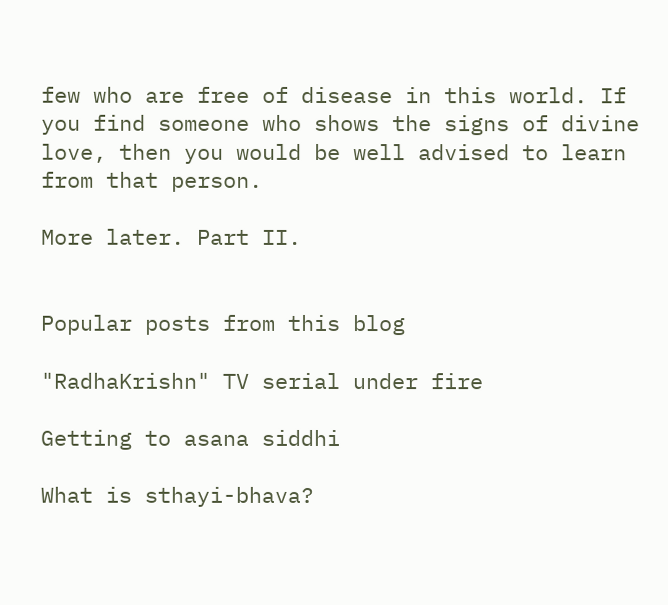few who are free of disease in this world. If you find someone who shows the signs of divine love, then you would be well advised to learn from that person.

More later. Part II.


Popular posts from this blog

"RadhaKrishn" TV serial under fire

Getting to asana siddhi

What is sthayi-bhava?